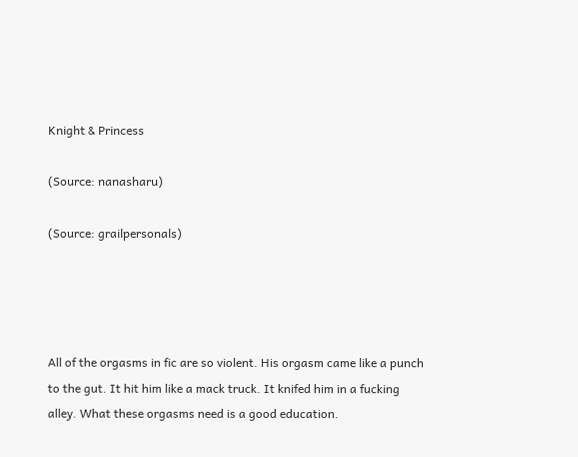Knight & Princess

(Source: nanasharu)

(Source: grailpersonals)




All of the orgasms in fic are so violent. His orgasm came like a punch to the gut. It hit him like a mack truck. It knifed him in a fucking alley. What these orgasms need is a good education.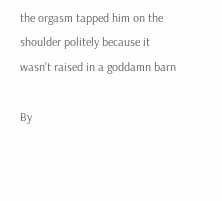the orgasm tapped him on the shoulder politely because it wasn’t raised in a goddamn barn

By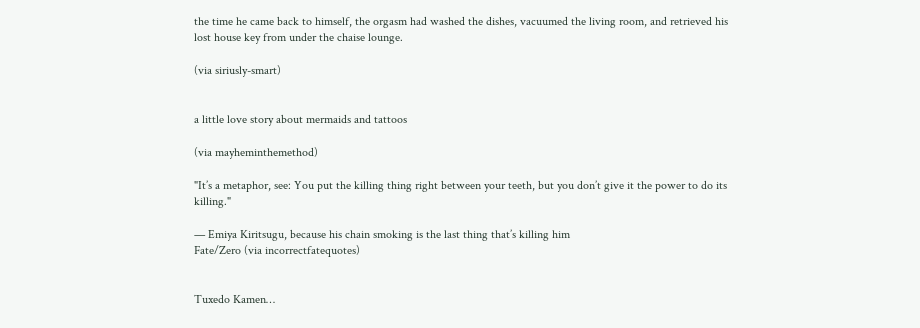the time he came back to himself, the orgasm had washed the dishes, vacuumed the living room, and retrieved his lost house key from under the chaise lounge.

(via siriusly-smart)


a little love story about mermaids and tattoos

(via mayheminthemethod)

"It’s a metaphor, see: You put the killing thing right between your teeth, but you don’t give it the power to do its killing."

— Emiya Kiritsugu, because his chain smoking is the last thing that’s killing him
Fate/Zero (via incorrectfatequotes)


Tuxedo Kamen…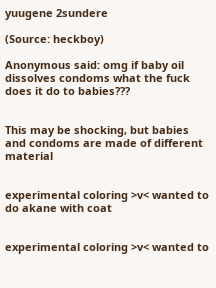yuugene 2sundere

(Source: heckboy)

Anonymous said: omg if baby oil dissolves condoms what the fuck does it do to babies???


This may be shocking, but babies and condoms are made of different material


experimental coloring >v< wanted to do akane with coat


experimental coloring >v< wanted to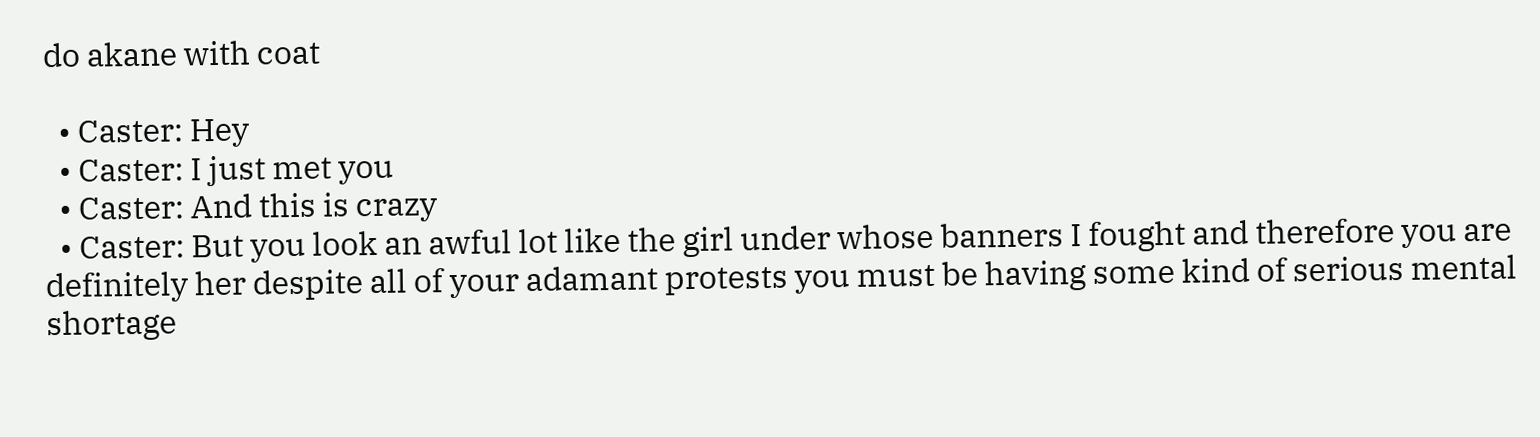do akane with coat

  • Caster: Hey
  • Caster: I just met you
  • Caster: And this is crazy
  • Caster: But you look an awful lot like the girl under whose banners I fought and therefore you are definitely her despite all of your adamant protests you must be having some kind of serious mental shortage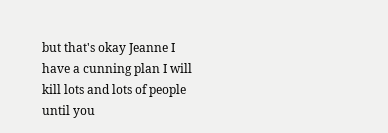but that's okay Jeanne I have a cunning plan I will kill lots and lots of people until you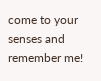come to your senses and remember me!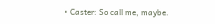• Caster: So call me, maybe.